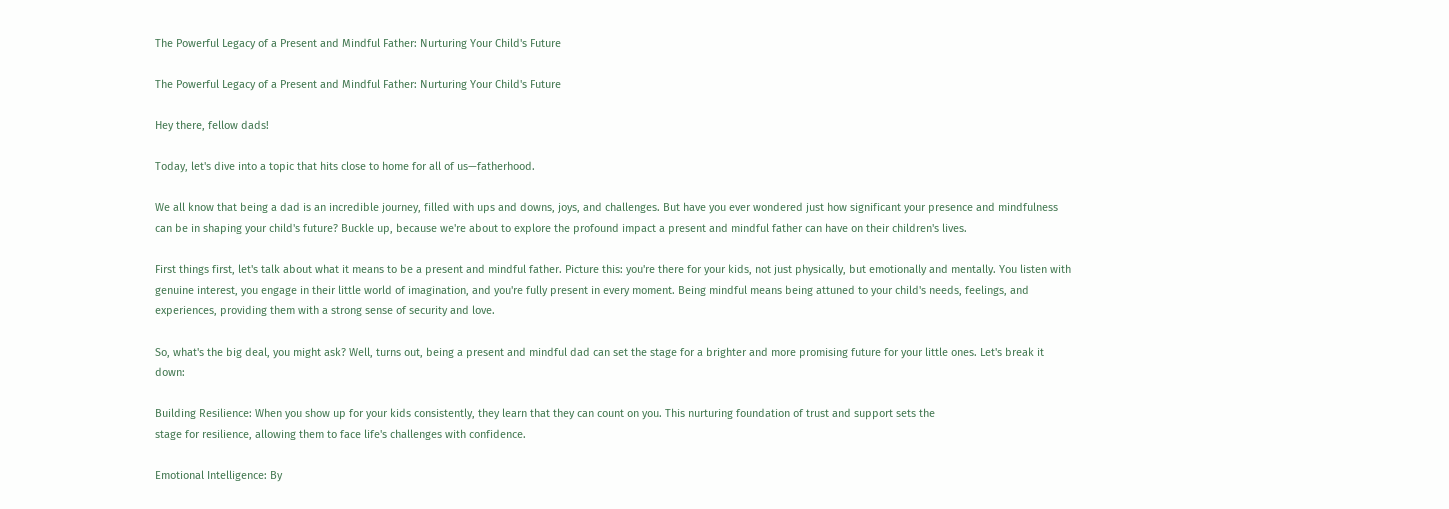The Powerful Legacy of a Present and Mindful Father: Nurturing Your Child's Future

The Powerful Legacy of a Present and Mindful Father: Nurturing Your Child's Future

Hey there, fellow dads!

Today, let's dive into a topic that hits close to home for all of us—fatherhood.

We all know that being a dad is an incredible journey, filled with ups and downs, joys, and challenges. But have you ever wondered just how significant your presence and mindfulness can be in shaping your child's future? Buckle up, because we're about to explore the profound impact a present and mindful father can have on their children's lives.

First things first, let's talk about what it means to be a present and mindful father. Picture this: you're there for your kids, not just physically, but emotionally and mentally. You listen with genuine interest, you engage in their little world of imagination, and you're fully present in every moment. Being mindful means being attuned to your child's needs, feelings, and experiences, providing them with a strong sense of security and love.

So, what's the big deal, you might ask? Well, turns out, being a present and mindful dad can set the stage for a brighter and more promising future for your little ones. Let's break it down:

Building Resilience: When you show up for your kids consistently, they learn that they can count on you. This nurturing foundation of trust and support sets the
stage for resilience, allowing them to face life's challenges with confidence.

Emotional Intelligence: By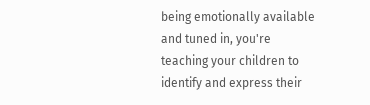being emotionally available and tuned in, you're
teaching your children to identify and express their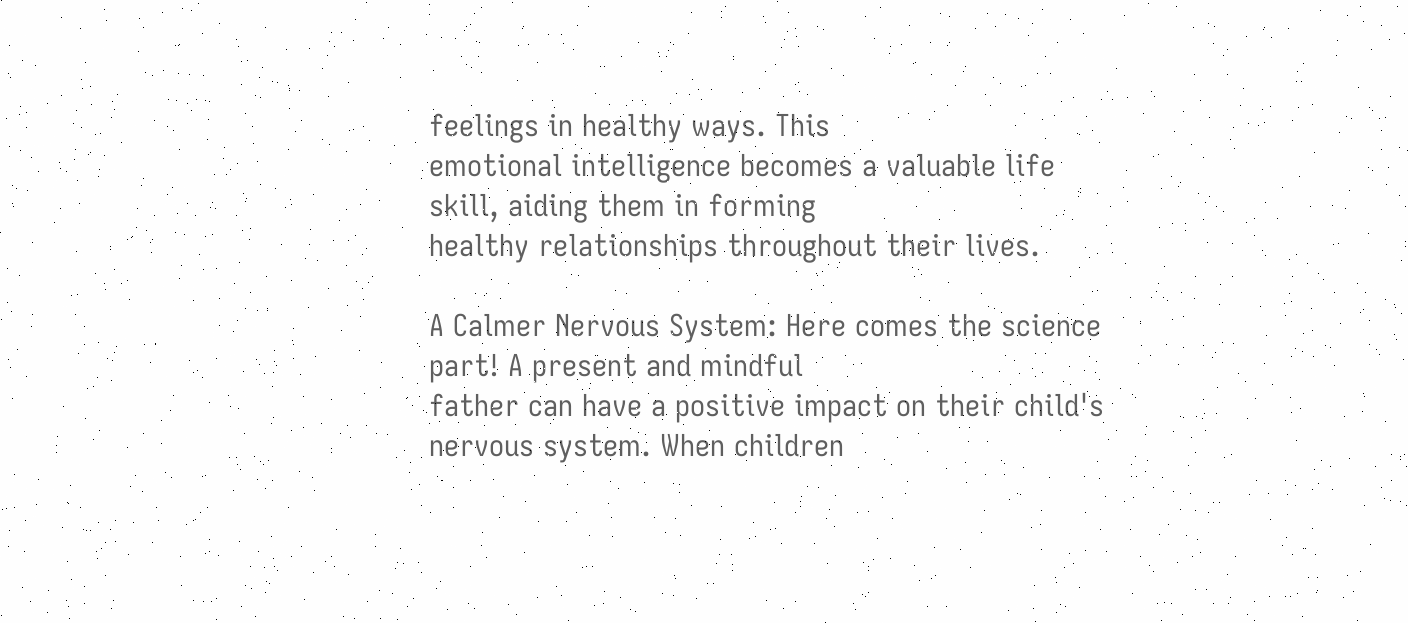feelings in healthy ways. This
emotional intelligence becomes a valuable life skill, aiding them in forming
healthy relationships throughout their lives.

A Calmer Nervous System: Here comes the science part! A present and mindful
father can have a positive impact on their child's nervous system. When children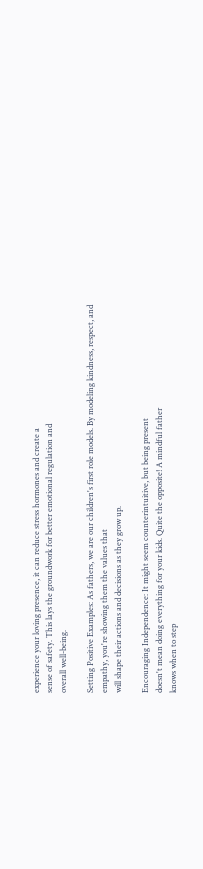experience your loving presence, it can reduce stress hormones and create a
sense of safety. This lays the groundwork for better emotional regulation and
overall well-being.

Setting Positive Examples: As fathers, we are our children's first role models. By modeling kindness, respect, and empathy, you're showing them the values that
will shape their actions and decisions as they grow up.

Encouraging Independence: It might seem counterintuitive, but being present
doesn't mean doing everything for your kids. Quite the opposite! A mindful father
knows when to step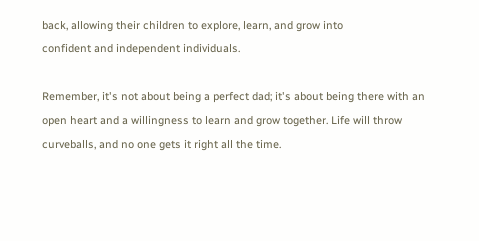back, allowing their children to explore, learn, and grow into
confident and independent individuals.

Remember, it's not about being a perfect dad; it's about being there with an open heart and a willingness to learn and grow together. Life will throw curveballs, and no one gets it right all the time.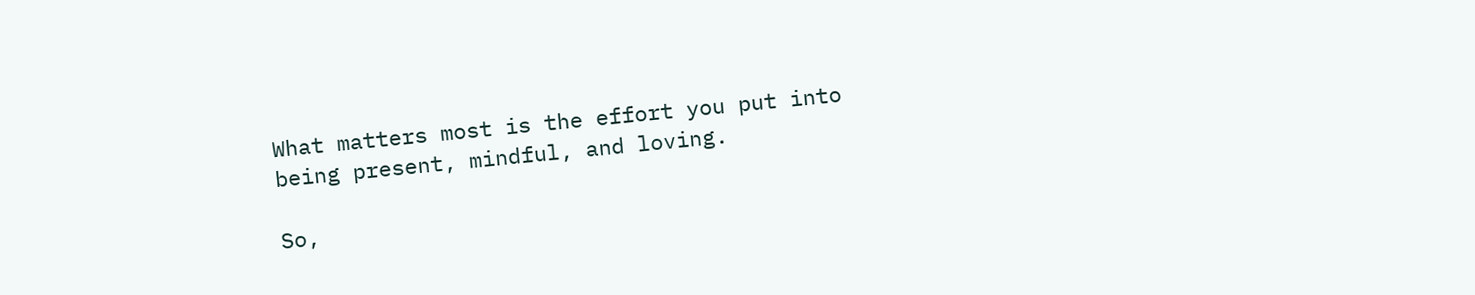What matters most is the effort you put into being present, mindful, and loving.

So,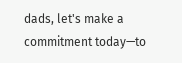dads, let's make a commitment today—to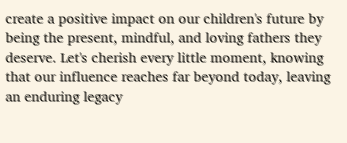create a positive impact on our children's future by being the present, mindful, and loving fathers they deserve. Let's cherish every little moment, knowing that our influence reaches far beyond today, leaving an enduring legacy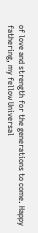of love and strength for the generations to come. Happy fathering, my fellow Universal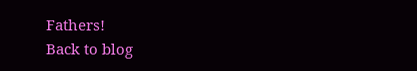Fathers!
Back to blog